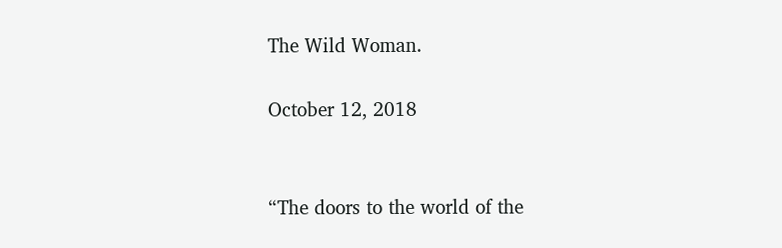The Wild Woman.

October 12, 2018


“The doors to the world of the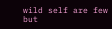wild self are few but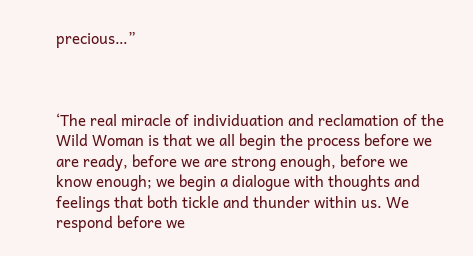precious…”



‘The real miracle of individuation and reclamation of the Wild Woman is that we all begin the process before we are ready, before we are strong enough, before we know enough; we begin a dialogue with thoughts and feelings that both tickle and thunder within us. We respond before we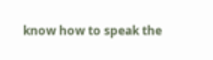know how to speak the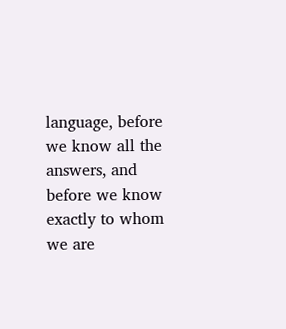language, before we know all the answers, and before we know exactly to whom we are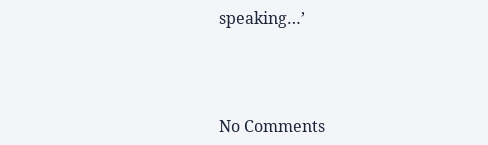speaking…’



No Comments